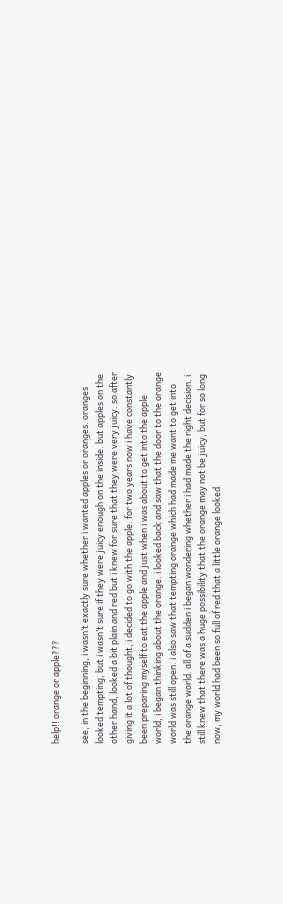help!! orange or apple???

see, in the beginning, i wasn’t exactly sure whether i wanted apples or oranges. oranges looked tempting, but i wasn’t sure if they were juicy enough on the inside. but apples on the other hand, looked a bit plain and red but i knew for sure that they were very juicy. so after giving it a lot of thought, i decided to go with the apple. for two years now i have constantly been preparing myself to eat the apple and just when i was about to get into the apple world, i began thinking about the orange. i looked back and saw that the door to the orange world was still open. i also saw that tempting orange which had made me want to get into the orange world. all of a sudden i began wondering whether i had made the right decision. i still knew that there was a huge possibility that the orange may not be juicy, but for so long now, my world had been so full of red that a little orange looked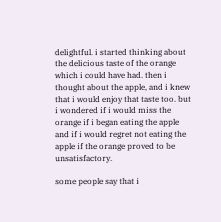delightful. i started thinking about the delicious taste of the orange which i could have had. then i thought about the apple, and i knew that i would enjoy that taste too. but i wondered if i would miss the orange if i began eating the apple and if i would regret not eating the apple if the orange proved to be unsatisfactory.

some people say that i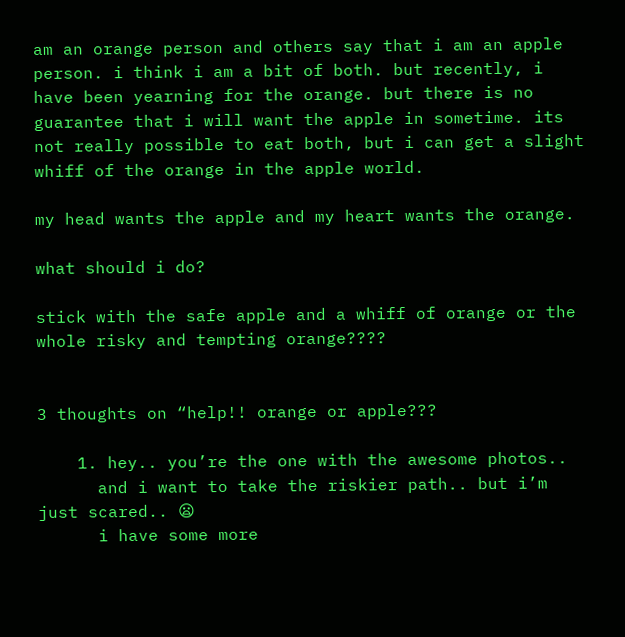am an orange person and others say that i am an apple person. i think i am a bit of both. but recently, i have been yearning for the orange. but there is no guarantee that i will want the apple in sometime. its not really possible to eat both, but i can get a slight whiff of the orange in the apple world.

my head wants the apple and my heart wants the orange.

what should i do?

stick with the safe apple and a whiff of orange or the whole risky and tempting orange????


3 thoughts on “help!! orange or apple???

    1. hey.. you’re the one with the awesome photos..
      and i want to take the riskier path.. but i’m just scared.. 😦
      i have some more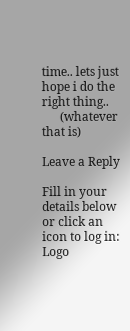time.. lets just hope i do the right thing..
      (whatever that is)

Leave a Reply

Fill in your details below or click an icon to log in: Logo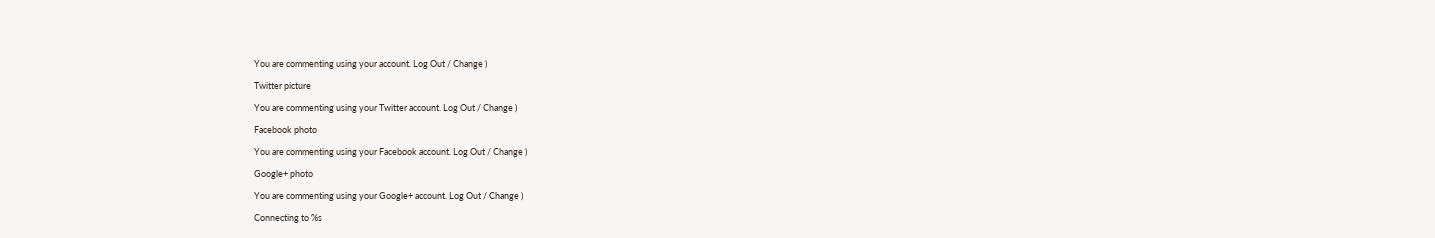You are commenting using your account. Log Out / Change )

Twitter picture

You are commenting using your Twitter account. Log Out / Change )

Facebook photo

You are commenting using your Facebook account. Log Out / Change )

Google+ photo

You are commenting using your Google+ account. Log Out / Change )

Connecting to %s